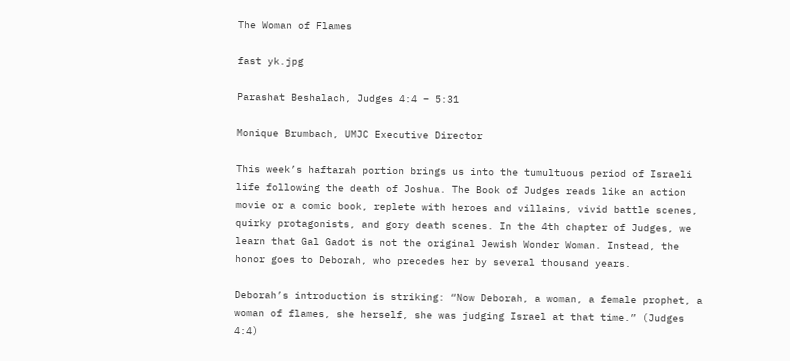The Woman of Flames

fast yk.jpg

Parashat Beshalach, Judges 4:4 – 5:31

Monique Brumbach, UMJC Executive Director

This week’s haftarah portion brings us into the tumultuous period of Israeli life following the death of Joshua. The Book of Judges reads like an action movie or a comic book, replete with heroes and villains, vivid battle scenes, quirky protagonists, and gory death scenes. In the 4th chapter of Judges, we learn that Gal Gadot is not the original Jewish Wonder Woman. Instead, the honor goes to Deborah, who precedes her by several thousand years.

Deborah’s introduction is striking: “Now Deborah, a woman, a female prophet, a woman of flames, she herself, she was judging Israel at that time.” (Judges 4:4)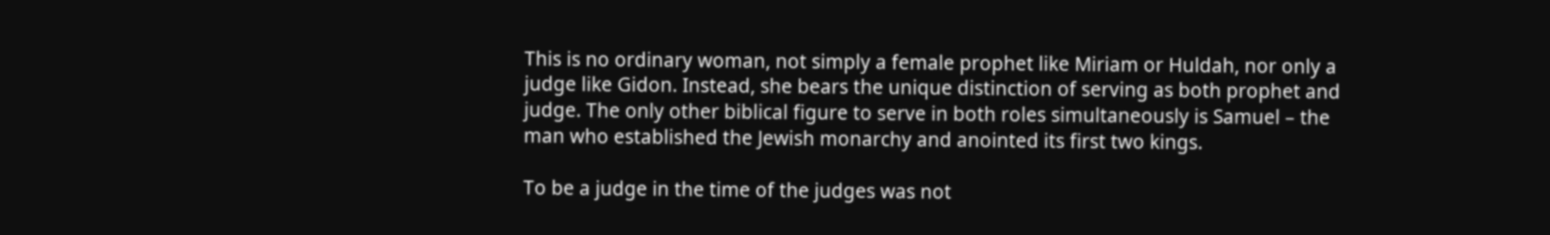This is no ordinary woman, not simply a female prophet like Miriam or Huldah, nor only a judge like Gidon. Instead, she bears the unique distinction of serving as both prophet and judge. The only other biblical figure to serve in both roles simultaneously is Samuel – the man who established the Jewish monarchy and anointed its first two kings.

To be a judge in the time of the judges was not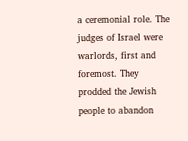a ceremonial role. The judges of Israel were warlords, first and foremost. They prodded the Jewish people to abandon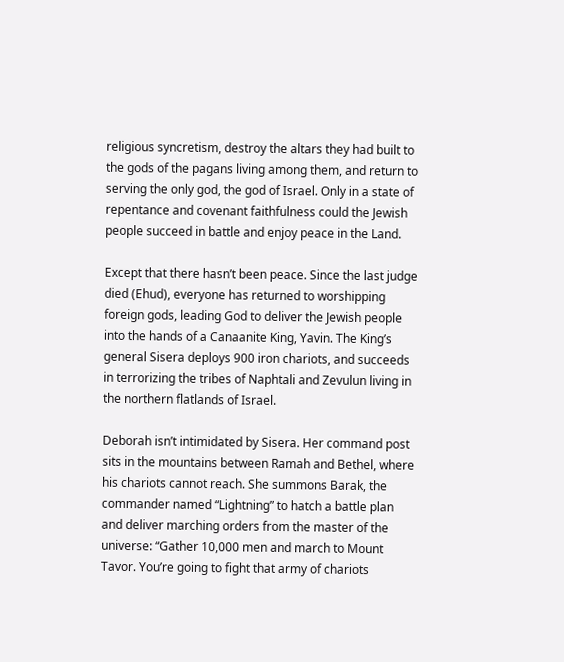religious syncretism, destroy the altars they had built to the gods of the pagans living among them, and return to serving the only god, the god of Israel. Only in a state of repentance and covenant faithfulness could the Jewish people succeed in battle and enjoy peace in the Land.

Except that there hasn’t been peace. Since the last judge died (Ehud), everyone has returned to worshipping foreign gods, leading God to deliver the Jewish people into the hands of a Canaanite King, Yavin. The King’s general Sisera deploys 900 iron chariots, and succeeds in terrorizing the tribes of Naphtali and Zevulun living in the northern flatlands of Israel.

Deborah isn’t intimidated by Sisera. Her command post sits in the mountains between Ramah and Bethel, where his chariots cannot reach. She summons Barak, the commander named “Lightning” to hatch a battle plan and deliver marching orders from the master of the universe: “Gather 10,000 men and march to Mount Tavor. You’re going to fight that army of chariots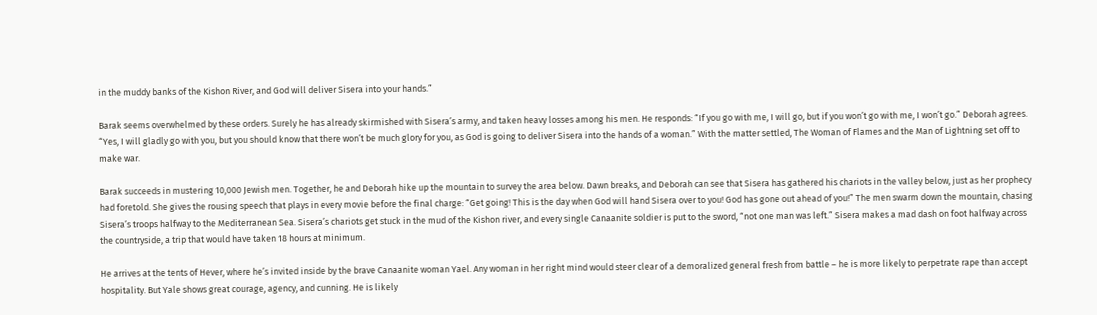in the muddy banks of the Kishon River, and God will deliver Sisera into your hands.”

Barak seems overwhelmed by these orders. Surely he has already skirmished with Sisera’s army, and taken heavy losses among his men. He responds: “If you go with me, I will go, but if you won’t go with me, I won’t go.” Deborah agrees. “Yes, I will gladly go with you, but you should know that there won’t be much glory for you, as God is going to deliver Sisera into the hands of a woman.” With the matter settled, The Woman of Flames and the Man of Lightning set off to make war.

Barak succeeds in mustering 10,000 Jewish men. Together, he and Deborah hike up the mountain to survey the area below. Dawn breaks, and Deborah can see that Sisera has gathered his chariots in the valley below, just as her prophecy had foretold. She gives the rousing speech that plays in every movie before the final charge: “Get going! This is the day when God will hand Sisera over to you! God has gone out ahead of you!” The men swarm down the mountain, chasing Sisera’s troops halfway to the Mediterranean Sea. Sisera’s chariots get stuck in the mud of the Kishon river, and every single Canaanite soldier is put to the sword, “not one man was left.” Sisera makes a mad dash on foot halfway across the countryside, a trip that would have taken 18 hours at minimum.

He arrives at the tents of Hever, where he’s invited inside by the brave Canaanite woman Yael. Any woman in her right mind would steer clear of a demoralized general fresh from battle – he is more likely to perpetrate rape than accept hospitality. But Yale shows great courage, agency, and cunning. He is likely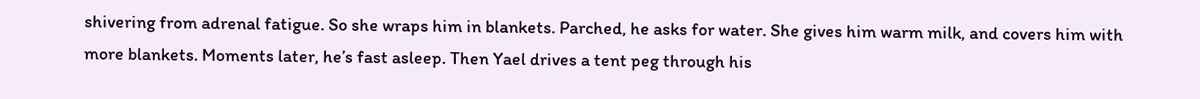shivering from adrenal fatigue. So she wraps him in blankets. Parched, he asks for water. She gives him warm milk, and covers him with more blankets. Moments later, he’s fast asleep. Then Yael drives a tent peg through his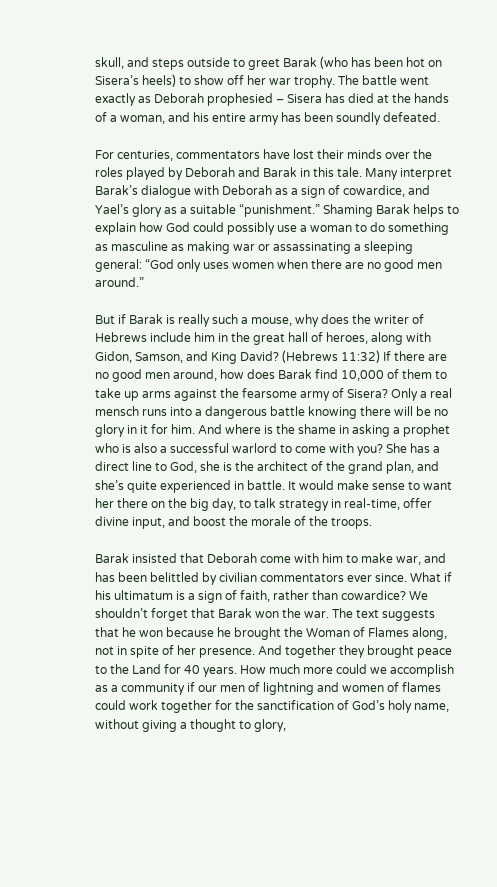skull, and steps outside to greet Barak (who has been hot on Sisera’s heels) to show off her war trophy. The battle went exactly as Deborah prophesied – Sisera has died at the hands of a woman, and his entire army has been soundly defeated.

For centuries, commentators have lost their minds over the roles played by Deborah and Barak in this tale. Many interpret Barak’s dialogue with Deborah as a sign of cowardice, and Yael’s glory as a suitable “punishment.” Shaming Barak helps to explain how God could possibly use a woman to do something as masculine as making war or assassinating a sleeping general: “God only uses women when there are no good men around.”

But if Barak is really such a mouse, why does the writer of Hebrews include him in the great hall of heroes, along with Gidon, Samson, and King David? (Hebrews 11:32) If there are no good men around, how does Barak find 10,000 of them to take up arms against the fearsome army of Sisera? Only a real mensch runs into a dangerous battle knowing there will be no glory in it for him. And where is the shame in asking a prophet who is also a successful warlord to come with you? She has a direct line to God, she is the architect of the grand plan, and she’s quite experienced in battle. It would make sense to want her there on the big day, to talk strategy in real-time, offer divine input, and boost the morale of the troops.

Barak insisted that Deborah come with him to make war, and has been belittled by civilian commentators ever since. What if his ultimatum is a sign of faith, rather than cowardice? We shouldn’t forget that Barak won the war. The text suggests that he won because he brought the Woman of Flames along, not in spite of her presence. And together they brought peace to the Land for 40 years. How much more could we accomplish as a community if our men of lightning and women of flames could work together for the sanctification of God’s holy name, without giving a thought to glory,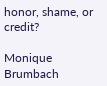honor, shame, or credit?

Monique Brumbach